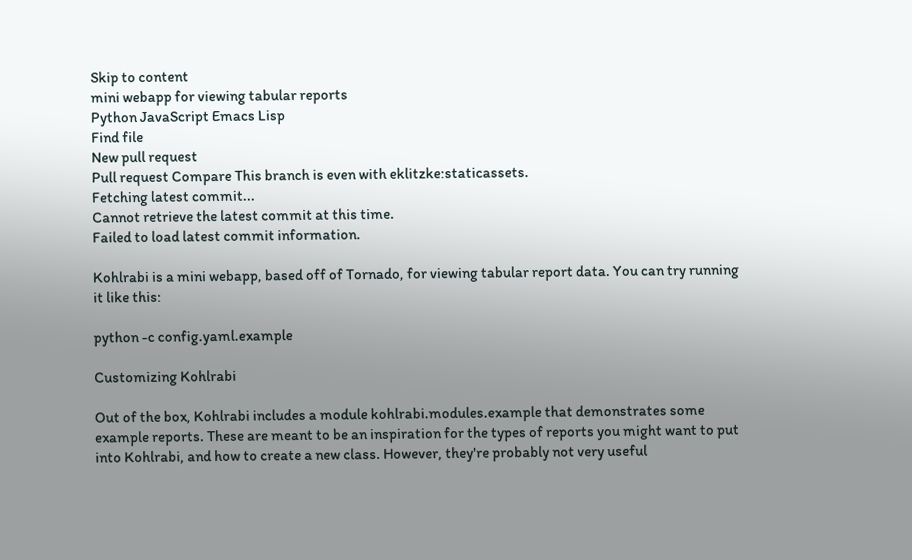Skip to content
mini webapp for viewing tabular reports
Python JavaScript Emacs Lisp
Find file
New pull request
Pull request Compare This branch is even with eklitzke:staticassets.
Fetching latest commit...
Cannot retrieve the latest commit at this time.
Failed to load latest commit information.

Kohlrabi is a mini webapp, based off of Tornado, for viewing tabular report data. You can try running it like this:

python -c config.yaml.example

Customizing Kohlrabi

Out of the box, Kohlrabi includes a module kohlrabi.modules.example that demonstrates some example reports. These are meant to be an inspiration for the types of reports you might want to put into Kohlrabi, and how to create a new class. However, they're probably not very useful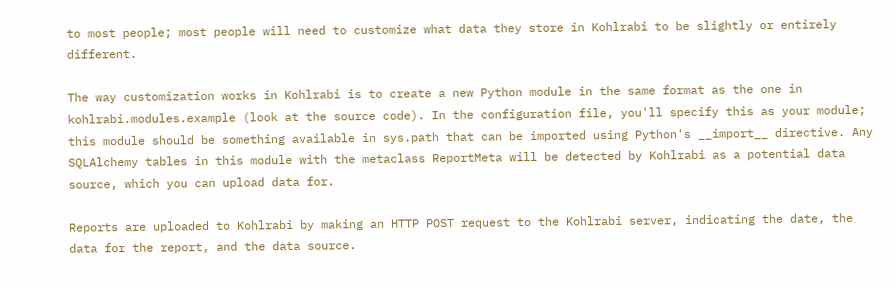to most people; most people will need to customize what data they store in Kohlrabi to be slightly or entirely different.

The way customization works in Kohlrabi is to create a new Python module in the same format as the one in kohlrabi.modules.example (look at the source code). In the configuration file, you'll specify this as your module; this module should be something available in sys.path that can be imported using Python's __import__ directive. Any SQLAlchemy tables in this module with the metaclass ReportMeta will be detected by Kohlrabi as a potential data source, which you can upload data for.

Reports are uploaded to Kohlrabi by making an HTTP POST request to the Kohlrabi server, indicating the date, the data for the report, and the data source.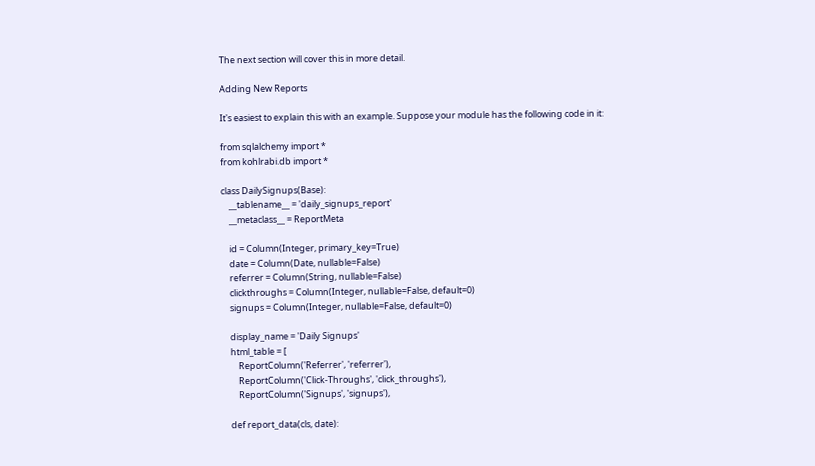The next section will cover this in more detail.

Adding New Reports

It's easiest to explain this with an example. Suppose your module has the following code in it:

from sqlalchemy import *
from kohlrabi.db import *

class DailySignups(Base):
    __tablename__ = 'daily_signups_report'
    __metaclass__ = ReportMeta

    id = Column(Integer, primary_key=True)
    date = Column(Date, nullable=False)
    referrer = Column(String, nullable=False)
    clickthroughs = Column(Integer, nullable=False, default=0)
    signups = Column(Integer, nullable=False, default=0)

    display_name = 'Daily Signups'
    html_table = [
        ReportColumn('Referrer', 'referrer'),
        ReportColumn('Click-Throughs', 'click_throughs'),
        ReportColumn('Signups', 'signups'),

    def report_data(cls, date):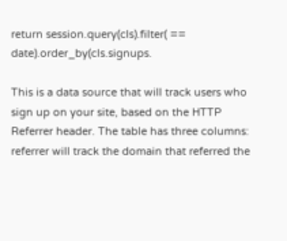return session.query(cls).filter( == date).order_by(cls.signups.

This is a data source that will track users who sign up on your site, based on the HTTP Referrer header. The table has three columns: referrer will track the domain that referred the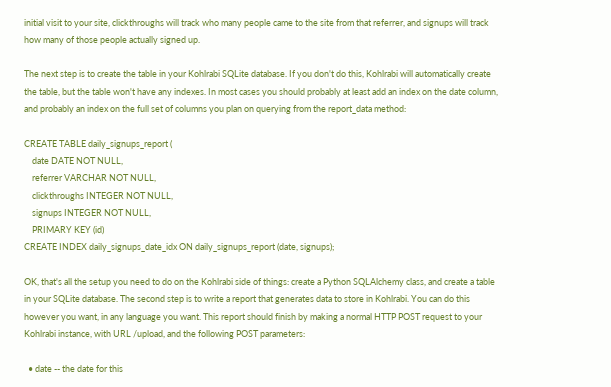initial visit to your site, clickthroughs will track who many people came to the site from that referrer, and signups will track how many of those people actually signed up.

The next step is to create the table in your Kohlrabi SQLite database. If you don't do this, Kohlrabi will automatically create the table, but the table won't have any indexes. In most cases you should probably at least add an index on the date column, and probably an index on the full set of columns you plan on querying from the report_data method:

CREATE TABLE daily_signups_report (
    date DATE NOT NULL,
    referrer VARCHAR NOT NULL,
    clickthroughs INTEGER NOT NULL,
    signups INTEGER NOT NULL,
    PRIMARY KEY (id)
CREATE INDEX daily_signups_date_idx ON daily_signups_report (date, signups);

OK, that's all the setup you need to do on the Kohlrabi side of things: create a Python SQLAlchemy class, and create a table in your SQLite database. The second step is to write a report that generates data to store in Kohlrabi. You can do this however you want, in any language you want. This report should finish by making a normal HTTP POST request to your Kohlrabi instance, with URL /upload, and the following POST parameters:

  • date -- the date for this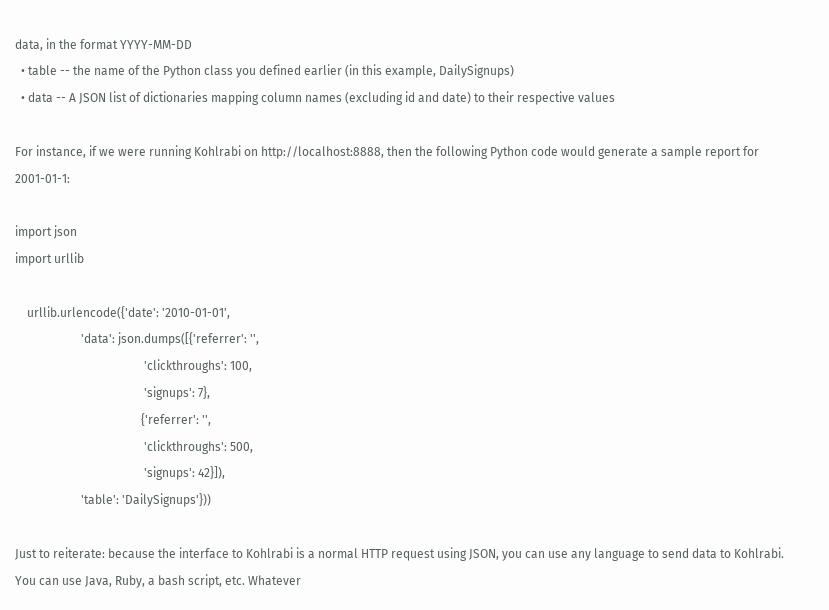data, in the format YYYY-MM-DD
  • table -- the name of the Python class you defined earlier (in this example, DailySignups)
  • data -- A JSON list of dictionaries mapping column names (excluding id and date) to their respective values

For instance, if we were running Kohlrabi on http://localhost:8888, then the following Python code would generate a sample report for 2001-01-1:

import json
import urllib

    urllib.urlencode({'date': '2010-01-01',
                      'data': json.dumps([{'referrer': '',
                                           'clickthroughs': 100,
                                           'signups': 7},
                                          {'referrer': '',
                                           'clickthroughs': 500,
                                           'signups': 42}]),
                      'table': 'DailySignups'}))

Just to reiterate: because the interface to Kohlrabi is a normal HTTP request using JSON, you can use any language to send data to Kohlrabi. You can use Java, Ruby, a bash script, etc. Whatever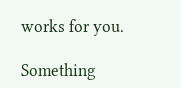works for you.

Something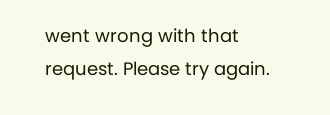went wrong with that request. Please try again.